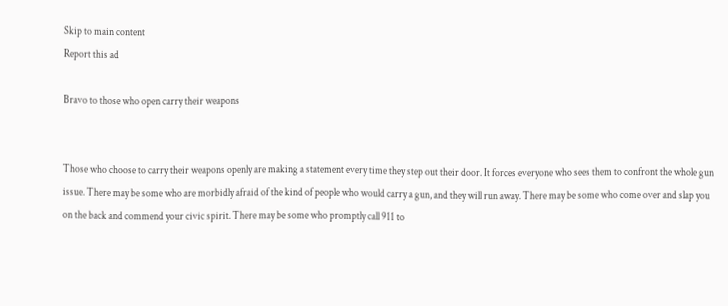Skip to main content
Report this ad

Bravo to those who open carry their weapons


Those who choose to carry their weapons openly are making a statement every time they step out their door. It forces everyone who sees them to confront the whole gun issue. There may be some who are morbidly afraid of the kind of people who would carry a gun, and they will run away. There may be some who come over and slap you on the back and commend your civic spirit. There may be some who promptly call 911 to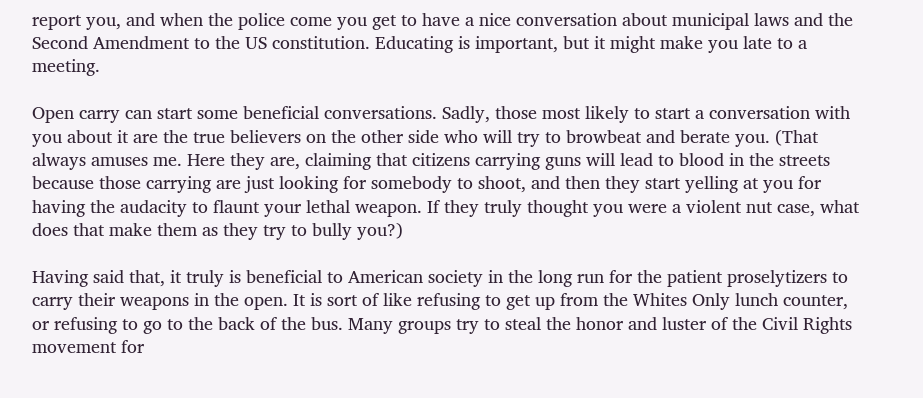report you, and when the police come you get to have a nice conversation about municipal laws and the Second Amendment to the US constitution. Educating is important, but it might make you late to a meeting.

Open carry can start some beneficial conversations. Sadly, those most likely to start a conversation with you about it are the true believers on the other side who will try to browbeat and berate you. (That always amuses me. Here they are, claiming that citizens carrying guns will lead to blood in the streets because those carrying are just looking for somebody to shoot, and then they start yelling at you for having the audacity to flaunt your lethal weapon. If they truly thought you were a violent nut case, what does that make them as they try to bully you?)

Having said that, it truly is beneficial to American society in the long run for the patient proselytizers to carry their weapons in the open. It is sort of like refusing to get up from the Whites Only lunch counter, or refusing to go to the back of the bus. Many groups try to steal the honor and luster of the Civil Rights movement for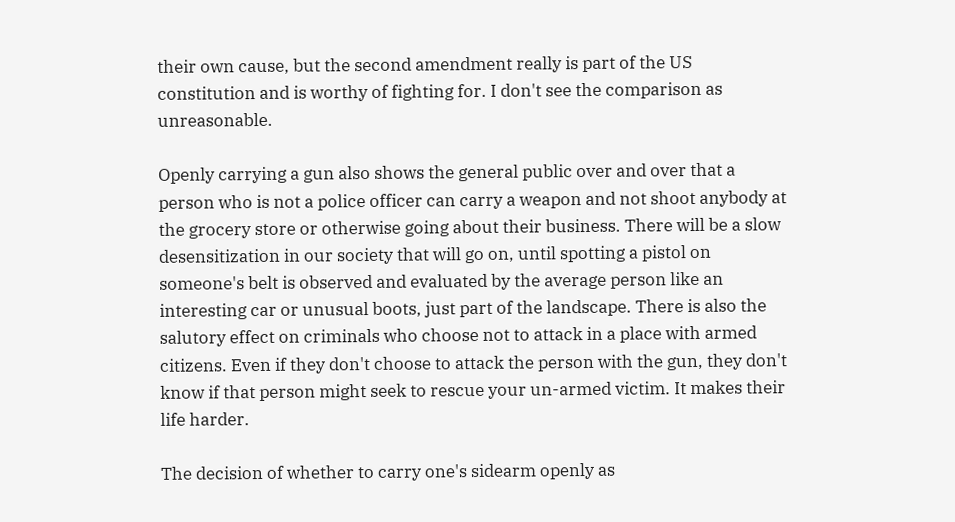their own cause, but the second amendment really is part of the US constitution and is worthy of fighting for. I don't see the comparison as unreasonable.

Openly carrying a gun also shows the general public over and over that a person who is not a police officer can carry a weapon and not shoot anybody at the grocery store or otherwise going about their business. There will be a slow desensitization in our society that will go on, until spotting a pistol on someone's belt is observed and evaluated by the average person like an interesting car or unusual boots, just part of the landscape. There is also the salutory effect on criminals who choose not to attack in a place with armed citizens. Even if they don't choose to attack the person with the gun, they don't know if that person might seek to rescue your un-armed victim. It makes their life harder.

The decision of whether to carry one's sidearm openly as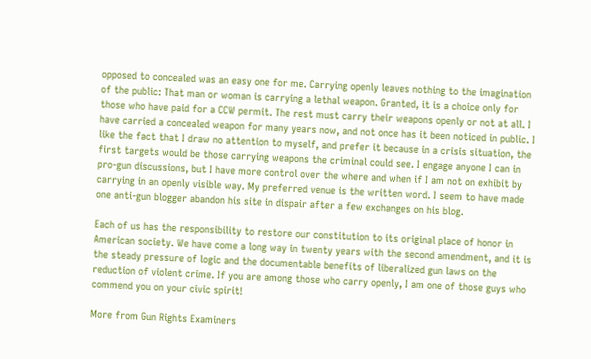opposed to concealed was an easy one for me. Carrying openly leaves nothing to the imagination of the public: That man or woman is carrying a lethal weapon. Granted, it is a choice only for those who have paid for a CCW permit. The rest must carry their weapons openly or not at all. I have carried a concealed weapon for many years now, and not once has it been noticed in public. I like the fact that I draw no attention to myself, and prefer it because in a crisis situation, the first targets would be those carrying weapons the criminal could see. I engage anyone I can in pro-gun discussions, but I have more control over the where and when if I am not on exhibit by carrying in an openly visible way. My preferred venue is the written word. I seem to have made one anti-gun blogger abandon his site in dispair after a few exchanges on his blog.

Each of us has the responsibility to restore our constitution to its original place of honor in American society. We have come a long way in twenty years with the second amendment, and it is the steady pressure of logic and the documentable benefits of liberalized gun laws on the reduction of violent crime. If you are among those who carry openly, I am one of those guys who commend you on your civic spirit!

More from Gun Rights Examiners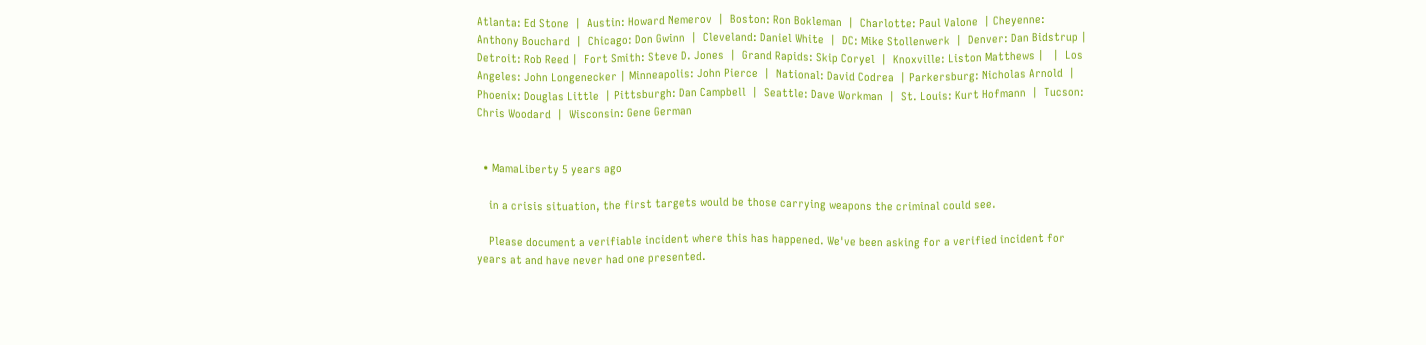Atlanta: Ed Stone  |  Austin: Howard Nemerov  |  Boston: Ron Bokleman  |  Charlotte: Paul Valone  | Cheyenne: Anthony Bouchard  |  Chicago: Don Gwinn  |  Cleveland: Daniel White  |  DC: Mike Stollenwerk  |  Denver: Dan Bidstrup | Detroit: Rob Reed |  Fort Smith: Steve D. Jones  |  Grand Rapids: Skip Coryel  |  Knoxville: Liston Matthews |   |  Los Angeles: John Longenecker | Minneapolis: John Pierce  |  National: David Codrea  | Parkersburg: Nicholas Arnold  | Phoenix: Douglas Little  | Pittsburgh: Dan Campbell  |  Seattle: Dave Workman  |  St. Louis: Kurt Hofmann  |  Tucson: Chris Woodard  |  Wisconsin: Gene German


  • MamaLiberty 5 years ago

    in a crisis situation, the first targets would be those carrying weapons the criminal could see.

    Please document a verifiable incident where this has happened. We've been asking for a verified incident for years at and have never had one presented.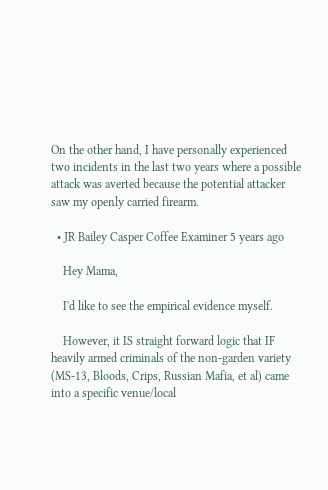On the other hand, I have personally experienced two incidents in the last two years where a possible attack was averted because the potential attacker saw my openly carried firearm.

  • JR Bailey Casper Coffee Examiner 5 years ago

    Hey Mama,

    I'd like to see the empirical evidence myself.

    However, it IS straight forward logic that IF heavily armed criminals of the non-garden variety (MS-13, Bloods, Crips, Russian Mafia, et al) came into a specific venue/local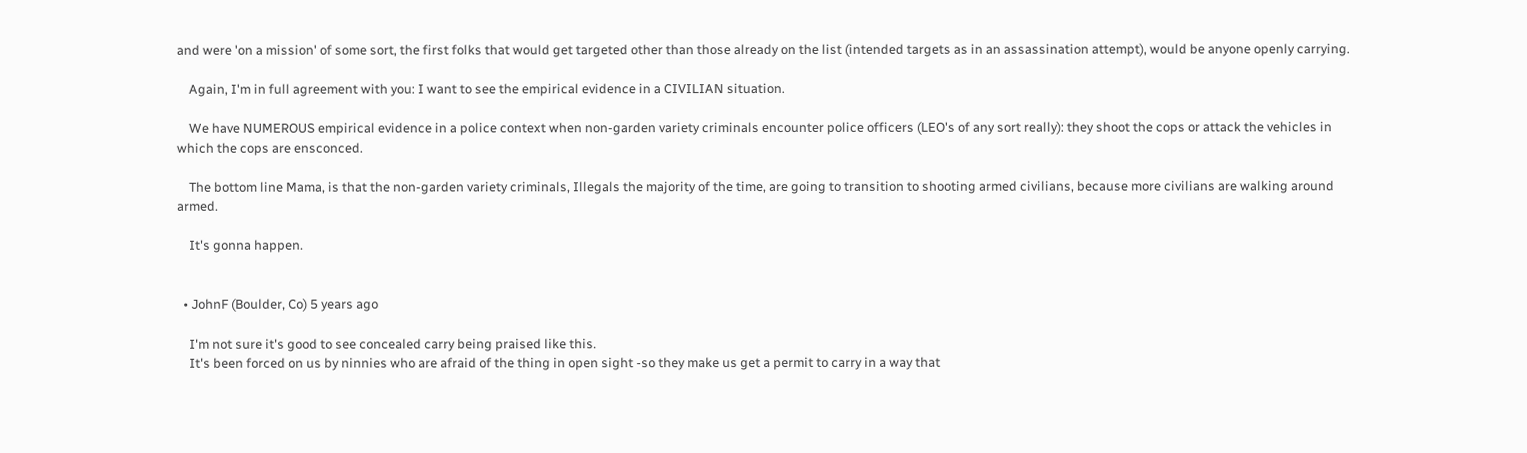and were 'on a mission' of some sort, the first folks that would get targeted other than those already on the list (intended targets as in an assassination attempt), would be anyone openly carrying.

    Again, I'm in full agreement with you: I want to see the empirical evidence in a CIVILIAN situation.

    We have NUMEROUS empirical evidence in a police context when non-garden variety criminals encounter police officers (LEO's of any sort really): they shoot the cops or attack the vehicles in which the cops are ensconced.

    The bottom line Mama, is that the non-garden variety criminals, Illegals the majority of the time, are going to transition to shooting armed civilians, because more civilians are walking around armed.

    It's gonna happen.


  • JohnF (Boulder, Co) 5 years ago

    I'm not sure it's good to see concealed carry being praised like this.
    It's been forced on us by ninnies who are afraid of the thing in open sight -so they make us get a permit to carry in a way that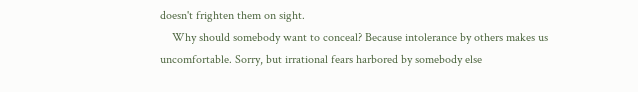doesn't frighten them on sight.
    Why should somebody want to conceal? Because intolerance by others makes us uncomfortable. Sorry, but irrational fears harbored by somebody else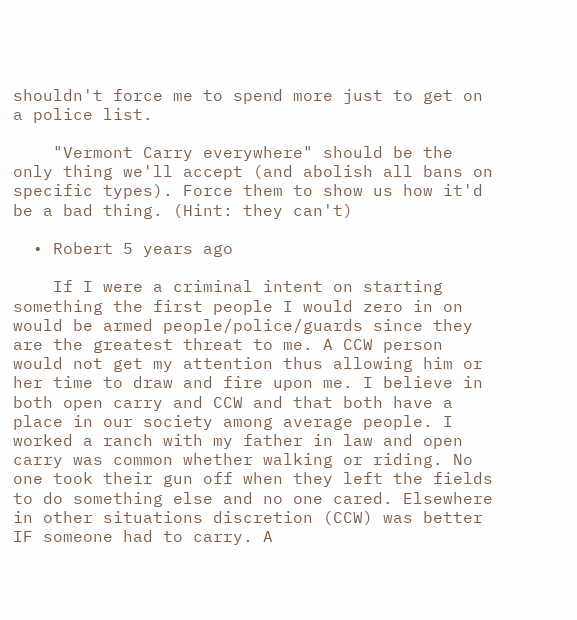shouldn't force me to spend more just to get on a police list.

    "Vermont Carry everywhere" should be the only thing we'll accept (and abolish all bans on specific types). Force them to show us how it'd be a bad thing. (Hint: they can't)

  • Robert 5 years ago

    If I were a criminal intent on starting something the first people I would zero in on would be armed people/police/guards since they are the greatest threat to me. A CCW person would not get my attention thus allowing him or her time to draw and fire upon me. I believe in both open carry and CCW and that both have a place in our society among average people. I worked a ranch with my father in law and open carry was common whether walking or riding. No one took their gun off when they left the fields to do something else and no one cared. Elsewhere in other situations discretion (CCW) was better IF someone had to carry. A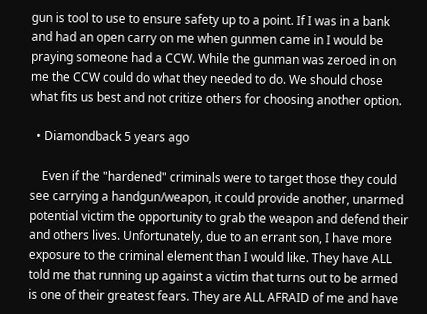gun is tool to use to ensure safety up to a point. If I was in a bank and had an open carry on me when gunmen came in I would be praying someone had a CCW. While the gunman was zeroed in on me the CCW could do what they needed to do. We should chose what fits us best and not critize others for choosing another option.

  • Diamondback 5 years ago

    Even if the "hardened" criminals were to target those they could see carrying a handgun/weapon, it could provide another, unarmed potential victim the opportunity to grab the weapon and defend their and others lives. Unfortunately, due to an errant son, I have more exposure to the criminal element than I would like. They have ALL told me that running up against a victim that turns out to be armed is one of their greatest fears. They are ALL AFRAID of me and have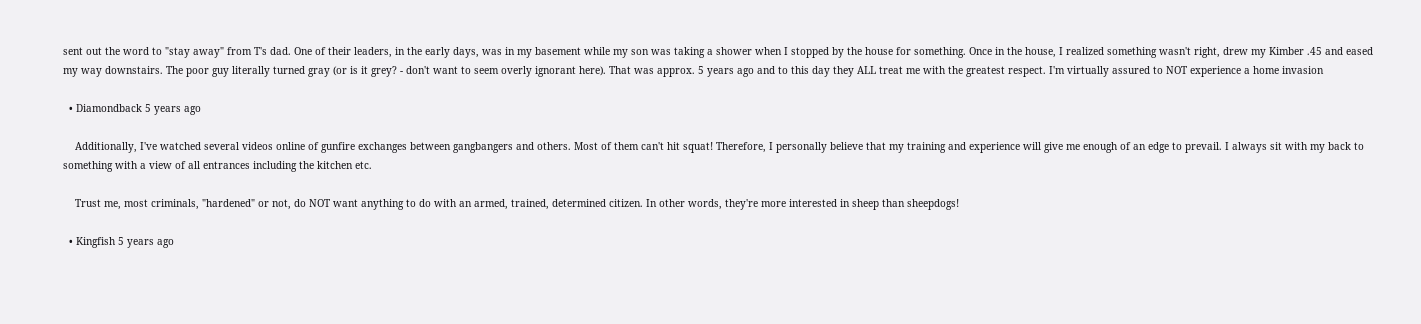sent out the word to "stay away" from T's dad. One of their leaders, in the early days, was in my basement while my son was taking a shower when I stopped by the house for something. Once in the house, I realized something wasn't right, drew my Kimber .45 and eased my way downstairs. The poor guy literally turned gray (or is it grey? - don't want to seem overly ignorant here). That was approx. 5 years ago and to this day they ALL treat me with the greatest respect. I'm virtually assured to NOT experience a home invasion

  • Diamondback 5 years ago

    Additionally, I've watched several videos online of gunfire exchanges between gangbangers and others. Most of them can't hit squat! Therefore, I personally believe that my training and experience will give me enough of an edge to prevail. I always sit with my back to something with a view of all entrances including the kitchen etc.

    Trust me, most criminals, "hardened" or not, do NOT want anything to do with an armed, trained, determined citizen. In other words, they're more interested in sheep than sheepdogs!

  • Kingfish 5 years ago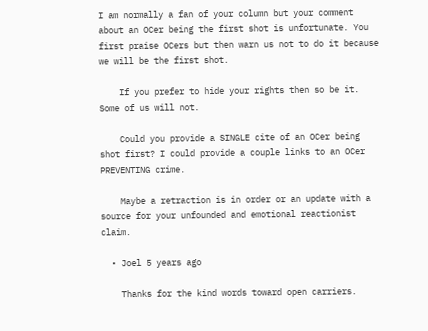I am normally a fan of your column but your comment about an OCer being the first shot is unfortunate. You first praise OCers but then warn us not to do it because we will be the first shot.

    If you prefer to hide your rights then so be it. Some of us will not.

    Could you provide a SINGLE cite of an OCer being shot first? I could provide a couple links to an OCer PREVENTING crime.

    Maybe a retraction is in order or an update with a source for your unfounded and emotional reactionist claim.

  • Joel 5 years ago

    Thanks for the kind words toward open carriers.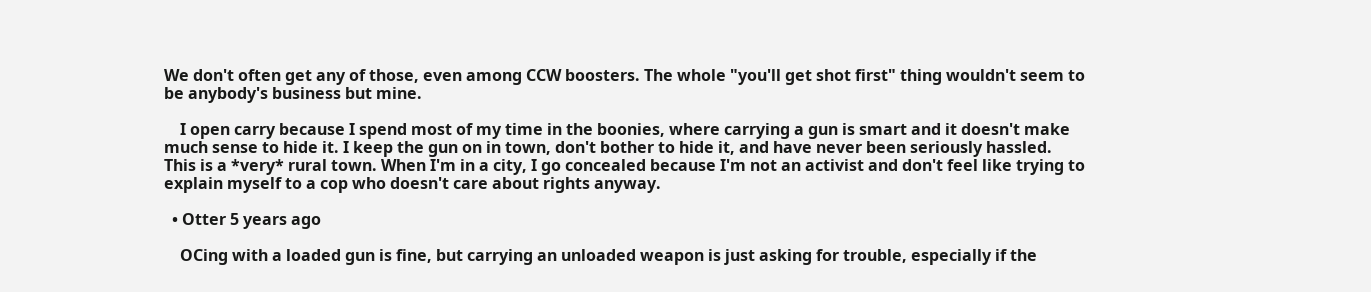We don't often get any of those, even among CCW boosters. The whole "you'll get shot first" thing wouldn't seem to be anybody's business but mine.

    I open carry because I spend most of my time in the boonies, where carrying a gun is smart and it doesn't make much sense to hide it. I keep the gun on in town, don't bother to hide it, and have never been seriously hassled. This is a *very* rural town. When I'm in a city, I go concealed because I'm not an activist and don't feel like trying to explain myself to a cop who doesn't care about rights anyway.

  • Otter 5 years ago

    OCing with a loaded gun is fine, but carrying an unloaded weapon is just asking for trouble, especially if the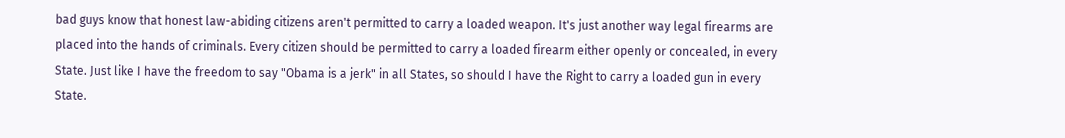bad guys know that honest law-abiding citizens aren't permitted to carry a loaded weapon. It's just another way legal firearms are placed into the hands of criminals. Every citizen should be permitted to carry a loaded firearm either openly or concealed, in every State. Just like I have the freedom to say "Obama is a jerk" in all States, so should I have the Right to carry a loaded gun in every State.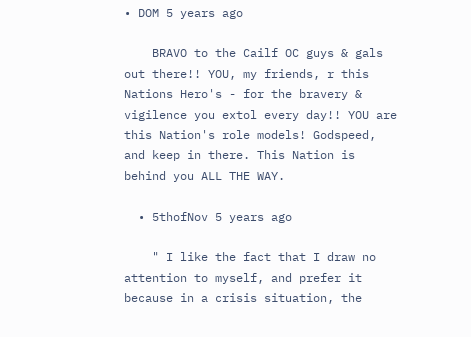• DOM 5 years ago

    BRAVO to the Cailf OC guys & gals out there!! YOU, my friends, r this Nations Hero's - for the bravery & vigilence you extol every day!! YOU are this Nation's role models! Godspeed, and keep in there. This Nation is behind you ALL THE WAY.

  • 5thofNov 5 years ago

    " I like the fact that I draw no attention to myself, and prefer it because in a crisis situation, the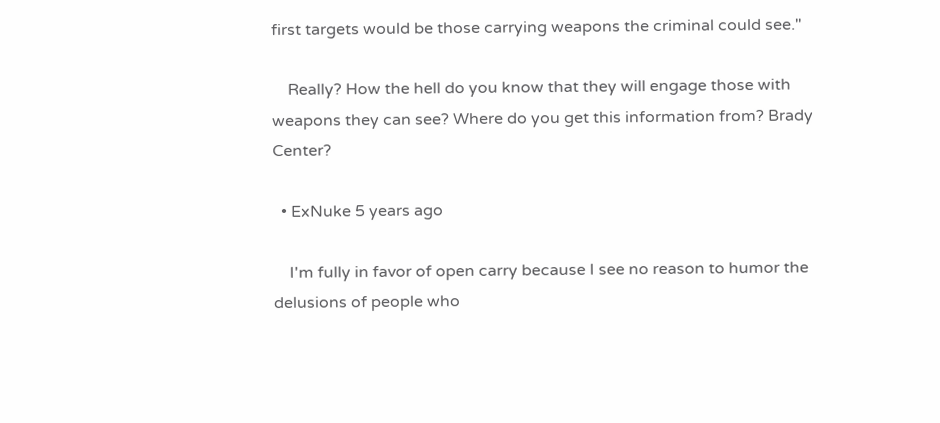first targets would be those carrying weapons the criminal could see."

    Really? How the hell do you know that they will engage those with weapons they can see? Where do you get this information from? Brady Center?

  • ExNuke 5 years ago

    I'm fully in favor of open carry because I see no reason to humor the delusions of people who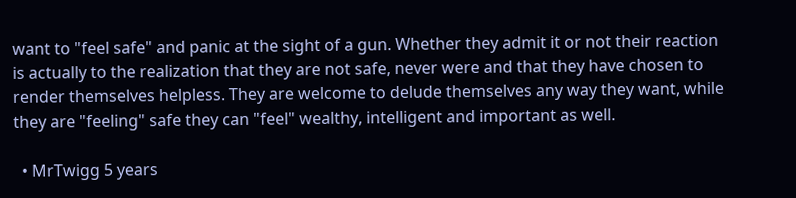want to "feel safe" and panic at the sight of a gun. Whether they admit it or not their reaction is actually to the realization that they are not safe, never were and that they have chosen to render themselves helpless. They are welcome to delude themselves any way they want, while they are "feeling" safe they can "feel" wealthy, intelligent and important as well.

  • MrTwigg 5 years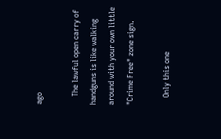ago

    The lawful open carry of handguns is like walking around with your own little "Crime Free" zone sign.

    Only this one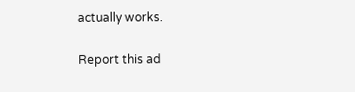actually works.

Report this ad